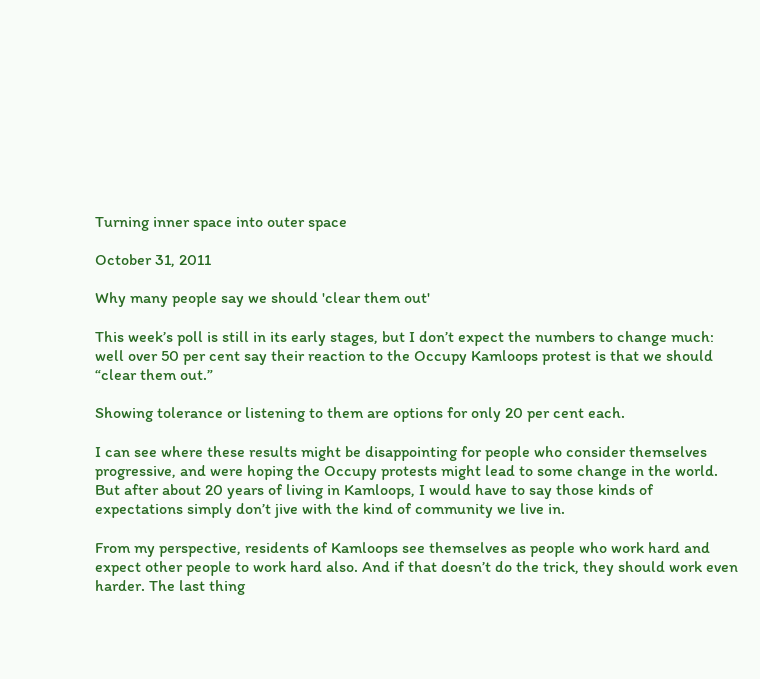Turning inner space into outer space

October 31, 2011

Why many people say we should 'clear them out'

This week’s poll is still in its early stages, but I don’t expect the numbers to change much: well over 50 per cent say their reaction to the Occupy Kamloops protest is that we should “clear them out.”

Showing tolerance or listening to them are options for only 20 per cent each.

I can see where these results might be disappointing for people who consider themselves progressive, and were hoping the Occupy protests might lead to some change in the world. But after about 20 years of living in Kamloops, I would have to say those kinds of expectations simply don’t jive with the kind of community we live in.

From my perspective, residents of Kamloops see themselves as people who work hard and expect other people to work hard also. And if that doesn’t do the trick, they should work even harder. The last thing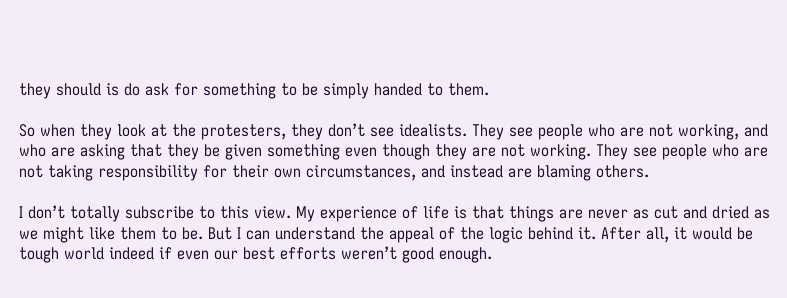they should is do ask for something to be simply handed to them.

So when they look at the protesters, they don’t see idealists. They see people who are not working, and who are asking that they be given something even though they are not working. They see people who are not taking responsibility for their own circumstances, and instead are blaming others.

I don’t totally subscribe to this view. My experience of life is that things are never as cut and dried as we might like them to be. But I can understand the appeal of the logic behind it. After all, it would be tough world indeed if even our best efforts weren’t good enough.